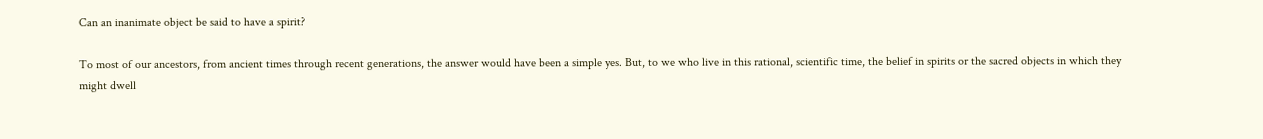Can an inanimate object be said to have a spirit?

To most of our ancestors, from ancient times through recent generations, the answer would have been a simple yes. But, to we who live in this rational, scientific time, the belief in spirits or the sacred objects in which they might dwell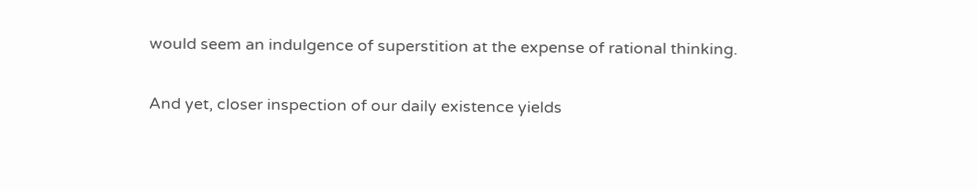would seem an indulgence of superstition at the expense of rational thinking.

And yet, closer inspection of our daily existence yields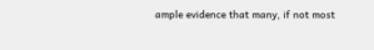ample evidence that many, if not most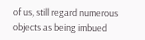of us, still regard numerous objects as being imbued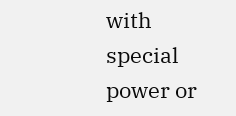with special power or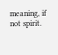meaning, if not spirit.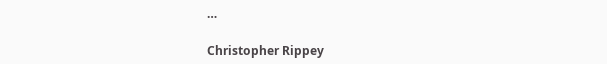…

Christopher Rippey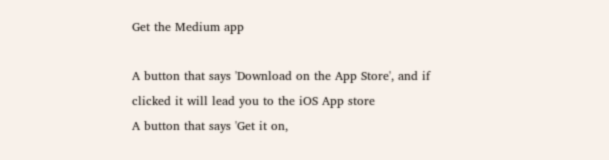Get the Medium app

A button that says 'Download on the App Store', and if clicked it will lead you to the iOS App store
A button that says 'Get it on,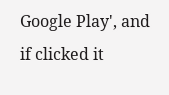Google Play', and if clicked it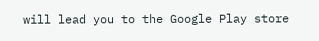will lead you to the Google Play store